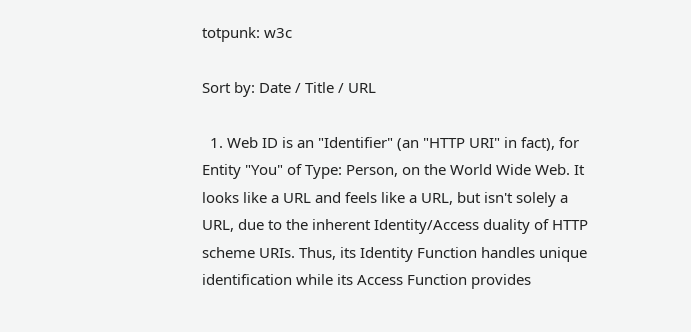totpunk: w3c

Sort by: Date / Title / URL

  1. Web ID is an "Identifier" (an "HTTP URI" in fact), for Entity "You" of Type: Person, on the World Wide Web. It looks like a URL and feels like a URL, but isn't solely a URL, due to the inherent Identity/Access duality of HTTP scheme URIs. Thus, its Identity Function handles unique identification while its Access Function provides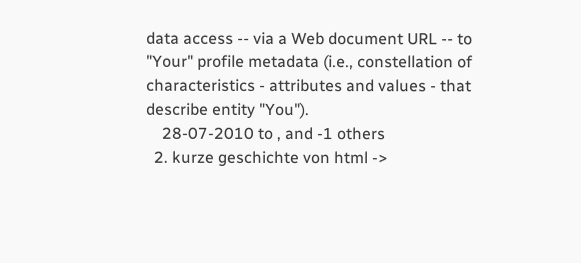data access -- via a Web document URL -- to "Your" profile metadata (i.e., constellation of characteristics - attributes and values - that describe entity "You").
    28-07-2010 to , and -1 others
  2. kurze geschichte von html ->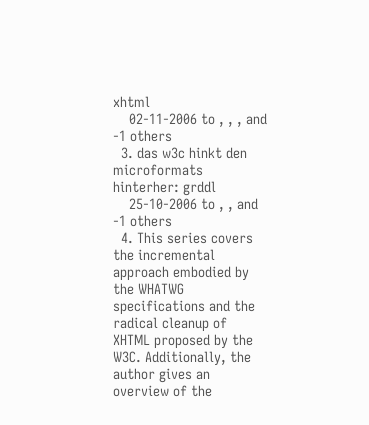xhtml
    02-11-2006 to , , , and -1 others
  3. das w3c hinkt den microformats hinterher: grddl
    25-10-2006 to , , and -1 others
  4. This series covers the incremental approach embodied by the WHATWG specifications and the radical cleanup of XHTML proposed by the W3C. Additionally, the author gives an overview of the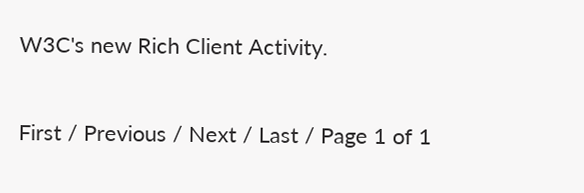W3C's new Rich Client Activity.

First / Previous / Next / Last / Page 1 of 1